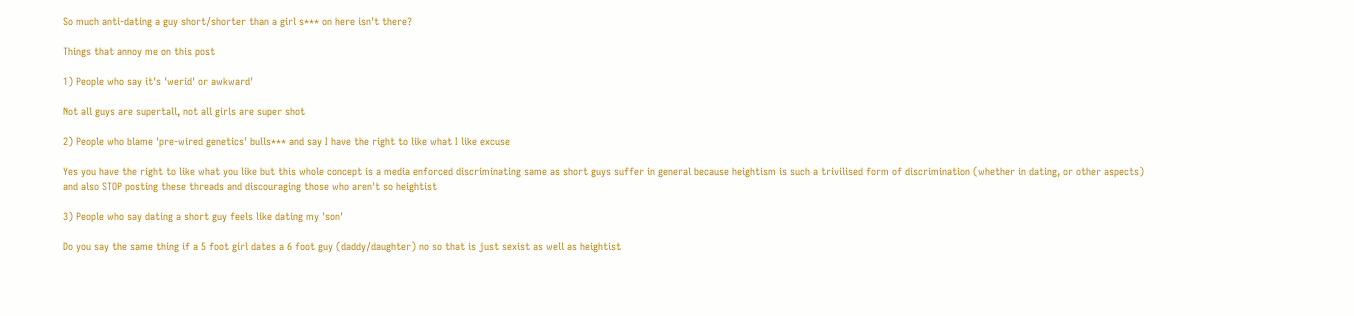So much anti-dating a guy short/shorter than a girl s*** on here isn't there?

Things that annoy me on this post

1) People who say it's 'werid' or awkward'

Not all guys are supertall, not all girls are super shot

2) People who blame 'pre-wired genetics' bulls*** and say I have the right to like what I like excuse

Yes you have the right to like what you like but this whole concept is a media enforced discriminating same as short guys suffer in general because heightism is such a trivilised form of discrimination (whether in dating, or other aspects)
and also STOP posting these threads and discouraging those who aren't so heightist

3) People who say dating a short guy feels like dating my 'son'

Do you say the same thing if a 5 foot girl dates a 6 foot guy (daddy/daughter) no so that is just sexist as well as heightist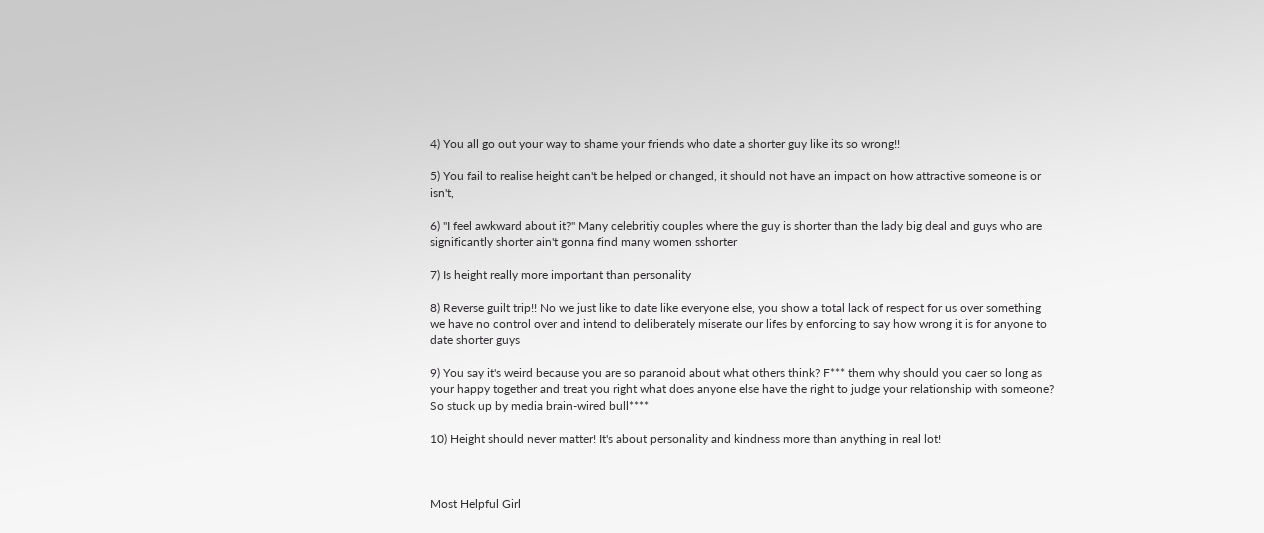4) You all go out your way to shame your friends who date a shorter guy like its so wrong!!

5) You fail to realise height can't be helped or changed, it should not have an impact on how attractive someone is or isn't,

6) "I feel awkward about it?" Many celebritiy couples where the guy is shorter than the lady big deal and guys who are significantly shorter ain't gonna find many women sshorter

7) Is height really more important than personality

8) Reverse guilt trip!! No we just like to date like everyone else, you show a total lack of respect for us over something we have no control over and intend to deliberately miserate our lifes by enforcing to say how wrong it is for anyone to date shorter guys

9) You say it's weird because you are so paranoid about what others think? F*** them why should you caer so long as your happy together and treat you right what does anyone else have the right to judge your relationship with someone? So stuck up by media brain-wired bull****

10) Height should never matter! It's about personality and kindness more than anything in real lot!



Most Helpful Girl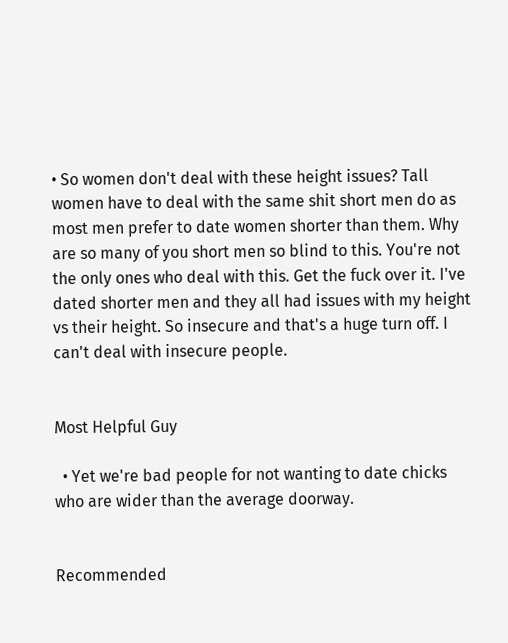• So women don't deal with these height issues? Tall women have to deal with the same shit short men do as most men prefer to date women shorter than them. Why are so many of you short men so blind to this. You're not the only ones who deal with this. Get the fuck over it. I've dated shorter men and they all had issues with my height vs their height. So insecure and that's a huge turn off. I can't deal with insecure people.


Most Helpful Guy

  • Yet we're bad people for not wanting to date chicks who are wider than the average doorway.


Recommended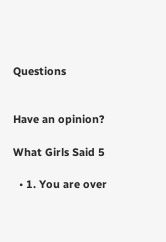Questions


Have an opinion?

What Girls Said 5

  • 1. You are over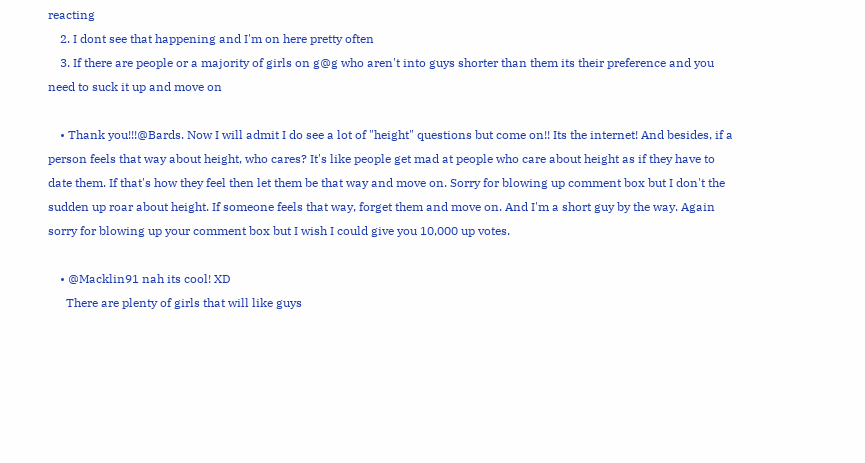reacting
    2. I dont see that happening and I'm on here pretty often
    3. If there are people or a majority of girls on g@g who aren't into guys shorter than them its their preference and you need to suck it up and move on

    • Thank you!!!@Bards. Now I will admit I do see a lot of "height" questions but come on!! Its the internet! And besides, if a person feels that way about height, who cares? It's like people get mad at people who care about height as if they have to date them. If that's how they feel then let them be that way and move on. Sorry for blowing up comment box but I don't the sudden up roar about height. If someone feels that way, forget them and move on. And I'm a short guy by the way. Again sorry for blowing up your comment box but I wish I could give you 10,000 up votes.

    • @Macklin91 nah its cool! XD
      There are plenty of girls that will like guys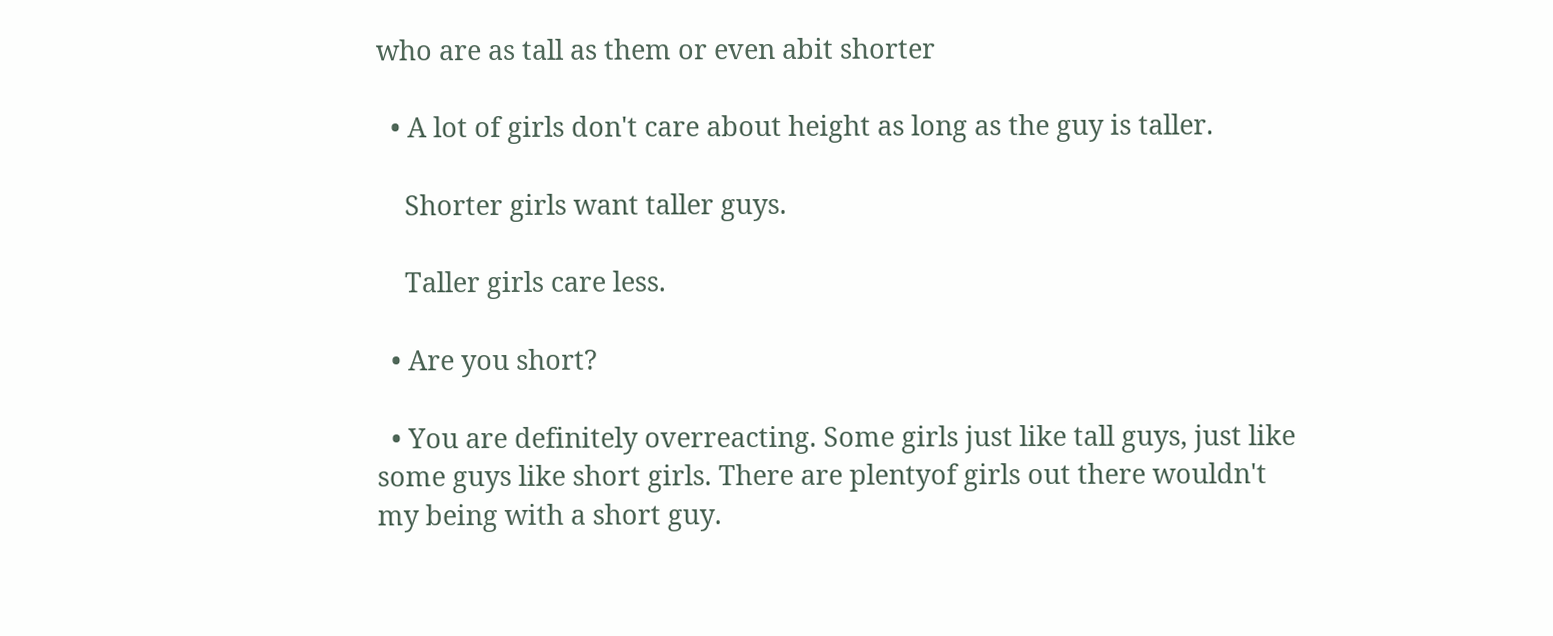who are as tall as them or even abit shorter

  • A lot of girls don't care about height as long as the guy is taller.

    Shorter girls want taller guys.

    Taller girls care less.

  • Are you short?

  • You are definitely overreacting. Some girls just like tall guys, just like some guys like short girls. There are plentyof girls out there wouldn't my being with a short guy.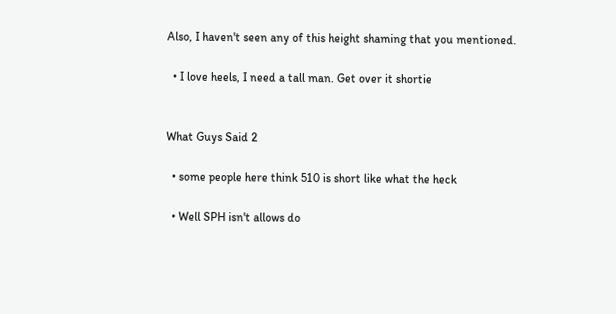Also, I haven't seen any of this height shaming that you mentioned.

  • I love heels, I need a tall man. Get over it shortie


What Guys Said 2

  • some people here think 510 is short like what the heck

  • Well SPH isn't allows do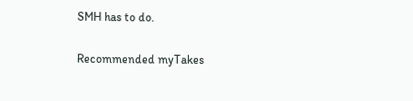SMH has to do.


Recommended myTakes